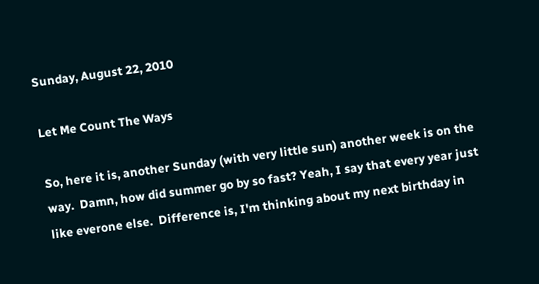Sunday, August 22, 2010

Let Me Count The Ways

So, here it is, another Sunday (with very little sun) another week is on the way.  Damn, how did summer go by so fast? Yeah, I say that every year just like everone else.  Difference is, I'm thinking about my next birthday in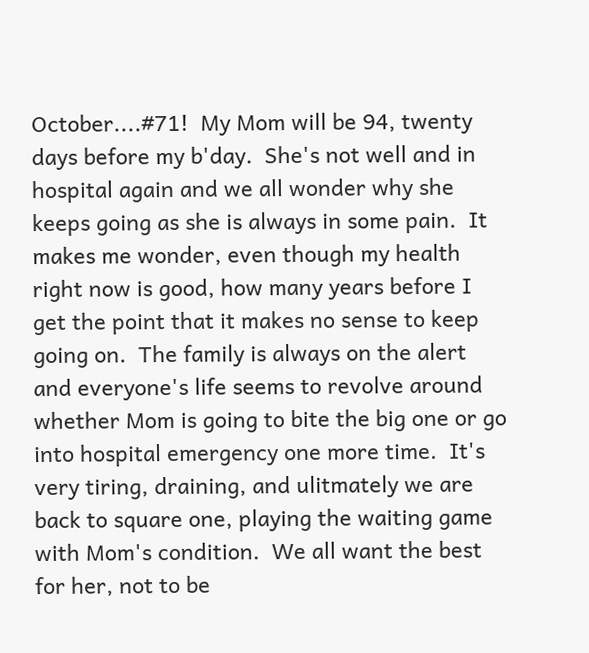October....#71!  My Mom will be 94, twenty days before my b'day.  She's not well and in hospital again and we all wonder why she keeps going as she is always in some pain.  It makes me wonder, even though my health right now is good, how many years before I get the point that it makes no sense to keep going on.  The family is always on the alert and everyone's life seems to revolve around whether Mom is going to bite the big one or go into hospital emergency one more time.  It's very tiring, draining, and ulitmately we are back to square one, playing the waiting game with Mom's condition.  We all want the best for her, not to be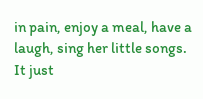in pain, enjoy a meal, have a laugh, sing her little songs.  It just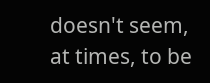doesn't seem, at times, to be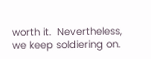worth it.  Nevertheless, we keep soldiering on.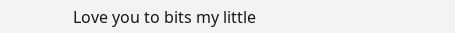Love you to bits my little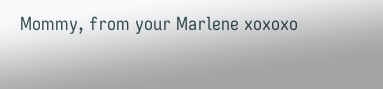Mommy, from your Marlene xoxoxo